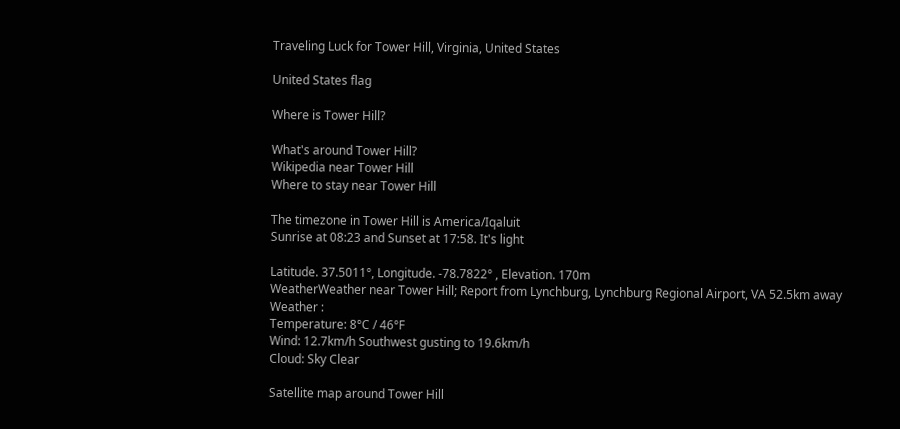Traveling Luck for Tower Hill, Virginia, United States

United States flag

Where is Tower Hill?

What's around Tower Hill?
Wikipedia near Tower Hill
Where to stay near Tower Hill

The timezone in Tower Hill is America/Iqaluit
Sunrise at 08:23 and Sunset at 17:58. It's light

Latitude. 37.5011°, Longitude. -78.7822° , Elevation. 170m
WeatherWeather near Tower Hill; Report from Lynchburg, Lynchburg Regional Airport, VA 52.5km away
Weather :
Temperature: 8°C / 46°F
Wind: 12.7km/h Southwest gusting to 19.6km/h
Cloud: Sky Clear

Satellite map around Tower Hill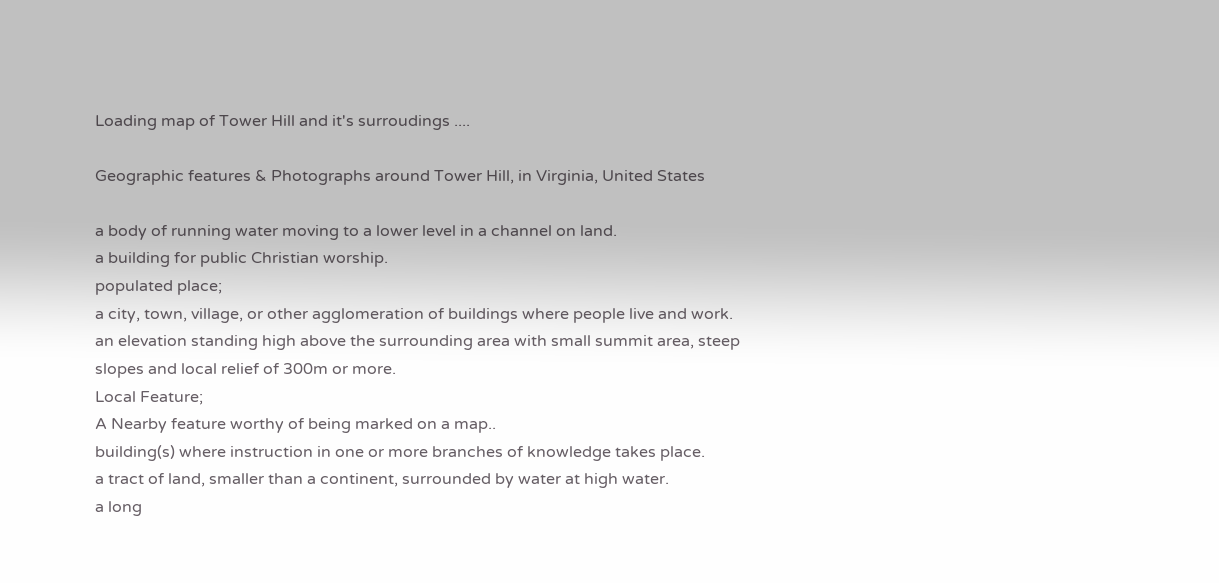Loading map of Tower Hill and it's surroudings ....

Geographic features & Photographs around Tower Hill, in Virginia, United States

a body of running water moving to a lower level in a channel on land.
a building for public Christian worship.
populated place;
a city, town, village, or other agglomeration of buildings where people live and work.
an elevation standing high above the surrounding area with small summit area, steep slopes and local relief of 300m or more.
Local Feature;
A Nearby feature worthy of being marked on a map..
building(s) where instruction in one or more branches of knowledge takes place.
a tract of land, smaller than a continent, surrounded by water at high water.
a long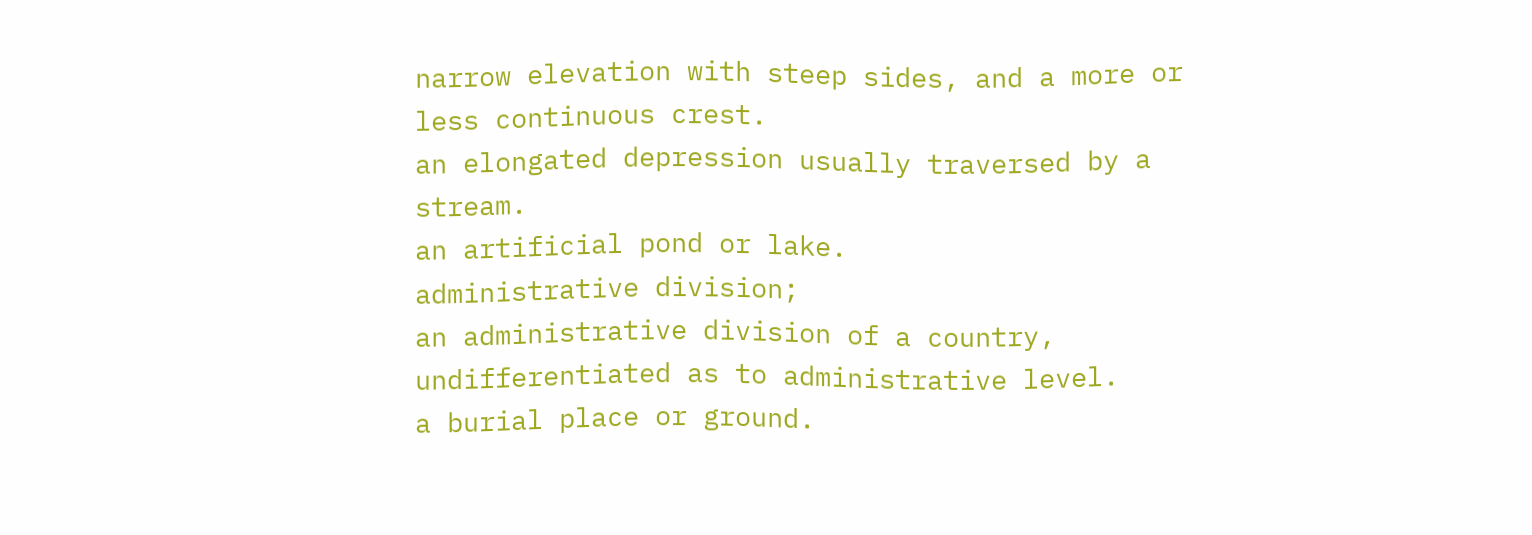narrow elevation with steep sides, and a more or less continuous crest.
an elongated depression usually traversed by a stream.
an artificial pond or lake.
administrative division;
an administrative division of a country, undifferentiated as to administrative level.
a burial place or ground.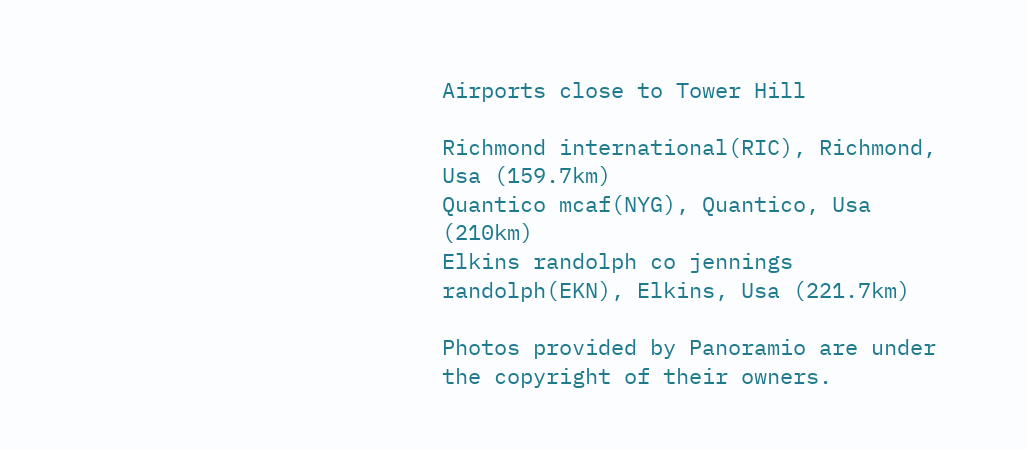Airports close to Tower Hill

Richmond international(RIC), Richmond, Usa (159.7km)
Quantico mcaf(NYG), Quantico, Usa (210km)
Elkins randolph co jennings randolph(EKN), Elkins, Usa (221.7km)

Photos provided by Panoramio are under the copyright of their owners.